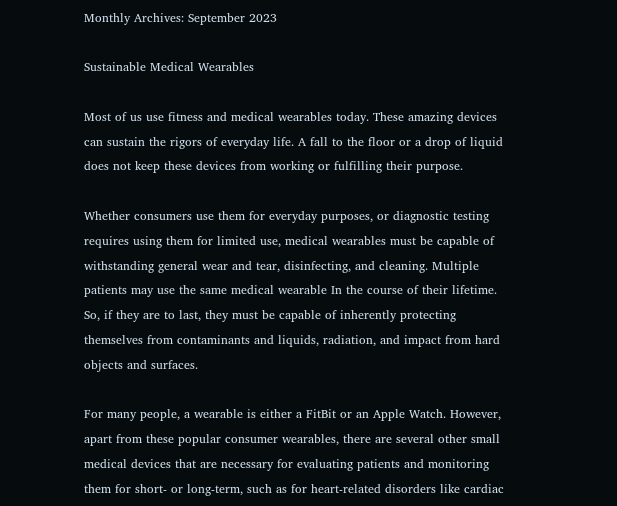Monthly Archives: September 2023

Sustainable Medical Wearables

Most of us use fitness and medical wearables today. These amazing devices can sustain the rigors of everyday life. A fall to the floor or a drop of liquid does not keep these devices from working or fulfilling their purpose.

Whether consumers use them for everyday purposes, or diagnostic testing requires using them for limited use, medical wearables must be capable of withstanding general wear and tear, disinfecting, and cleaning. Multiple patients may use the same medical wearable In the course of their lifetime. So, if they are to last, they must be capable of inherently protecting themselves from contaminants and liquids, radiation, and impact from hard objects and surfaces.

For many people, a wearable is either a FitBit or an Apple Watch. However, apart from these popular consumer wearables, there are several other small medical devices that are necessary for evaluating patients and monitoring them for short- or long-term, such as for heart-related disorders like cardiac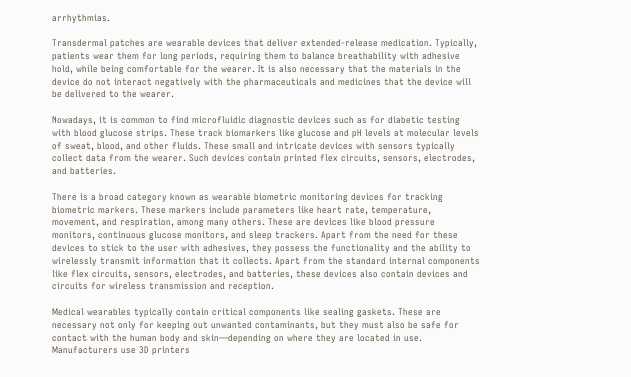arrhythmias.

Transdermal patches are wearable devices that deliver extended-release medication. Typically, patients wear them for long periods, requiring them to balance breathability with adhesive hold, while being comfortable for the wearer. It is also necessary that the materials in the device do not interact negatively with the pharmaceuticals and medicines that the device will be delivered to the wearer.

Nowadays, it is common to find microfluidic diagnostic devices such as for diabetic testing with blood glucose strips. These track biomarkers like glucose and pH levels at molecular levels of sweat, blood, and other fluids. These small and intricate devices with sensors typically collect data from the wearer. Such devices contain printed flex circuits, sensors, electrodes, and batteries.

There is a broad category known as wearable biometric monitoring devices for tracking biometric markers. These markers include parameters like heart rate, temperature, movement, and respiration, among many others. These are devices like blood pressure monitors, continuous glucose monitors, and sleep trackers. Apart from the need for these devices to stick to the user with adhesives, they possess the functionality and the ability to wirelessly transmit information that it collects. Apart from the standard internal components like flex circuits, sensors, electrodes, and batteries, these devices also contain devices and circuits for wireless transmission and reception.

Medical wearables typically contain critical components like sealing gaskets. These are necessary not only for keeping out unwanted contaminants, but they must also be safe for contact with the human body and skin—depending on where they are located in use. Manufacturers use 3D printers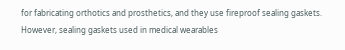for fabricating orthotics and prosthetics, and they use fireproof sealing gaskets. However, sealing gaskets used in medical wearables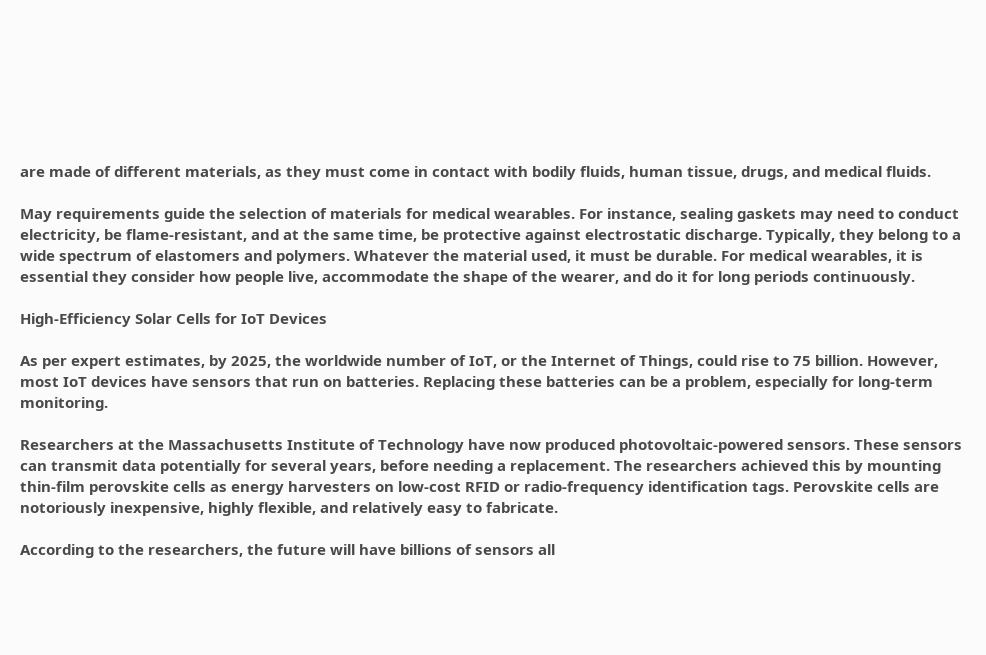are made of different materials, as they must come in contact with bodily fluids, human tissue, drugs, and medical fluids.

May requirements guide the selection of materials for medical wearables. For instance, sealing gaskets may need to conduct electricity, be flame-resistant, and at the same time, be protective against electrostatic discharge. Typically, they belong to a wide spectrum of elastomers and polymers. Whatever the material used, it must be durable. For medical wearables, it is essential they consider how people live, accommodate the shape of the wearer, and do it for long periods continuously.

High-Efficiency Solar Cells for IoT Devices

As per expert estimates, by 2025, the worldwide number of IoT, or the Internet of Things, could rise to 75 billion. However, most IoT devices have sensors that run on batteries. Replacing these batteries can be a problem, especially for long-term monitoring.

Researchers at the Massachusetts Institute of Technology have now produced photovoltaic-powered sensors. These sensors can transmit data potentially for several years, before needing a replacement. The researchers achieved this by mounting thin-film perovskite cells as energy harvesters on low-cost RFID or radio-frequency identification tags. Perovskite cells are notoriously inexpensive, highly flexible, and relatively easy to fabricate.

According to the researchers, the future will have billions of sensors all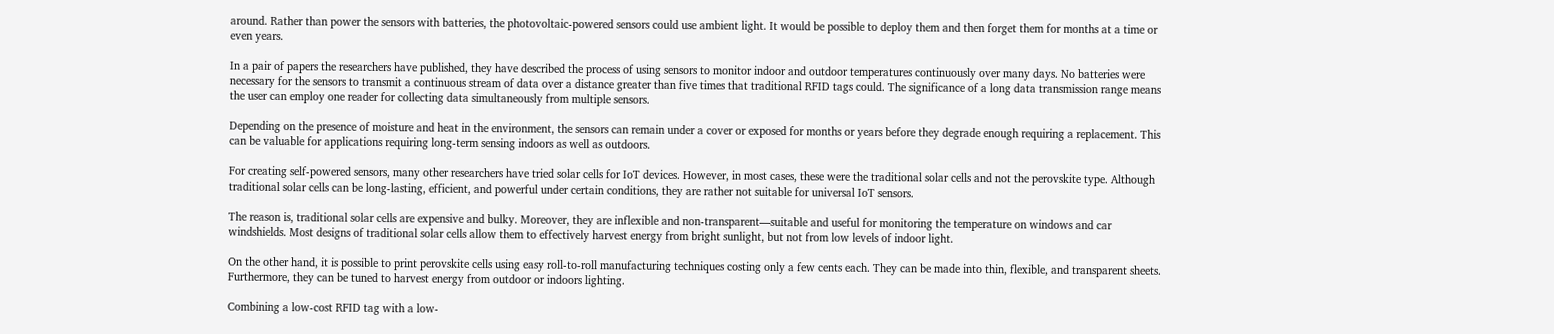around. Rather than power the sensors with batteries, the photovoltaic-powered sensors could use ambient light. It would be possible to deploy them and then forget them for months at a time or even years.

In a pair of papers the researchers have published, they have described the process of using sensors to monitor indoor and outdoor temperatures continuously over many days. No batteries were necessary for the sensors to transmit a continuous stream of data over a distance greater than five times that traditional RFID tags could. The significance of a long data transmission range means the user can employ one reader for collecting data simultaneously from multiple sensors.

Depending on the presence of moisture and heat in the environment, the sensors can remain under a cover or exposed for months or years before they degrade enough requiring a replacement. This can be valuable for applications requiring long-term sensing indoors as well as outdoors.

For creating self-powered sensors, many other researchers have tried solar cells for IoT devices. However, in most cases, these were the traditional solar cells and not the perovskite type. Although traditional solar cells can be long-lasting, efficient, and powerful under certain conditions, they are rather not suitable for universal IoT sensors.

The reason is, traditional solar cells are expensive and bulky. Moreover, they are inflexible and non-transparent—suitable and useful for monitoring the temperature on windows and car windshields. Most designs of traditional solar cells allow them to effectively harvest energy from bright sunlight, but not from low levels of indoor light.

On the other hand, it is possible to print perovskite cells using easy roll-to-roll manufacturing techniques costing only a few cents each. They can be made into thin, flexible, and transparent sheets. Furthermore, they can be tuned to harvest energy from outdoor or indoors lighting.

Combining a low-cost RFID tag with a low-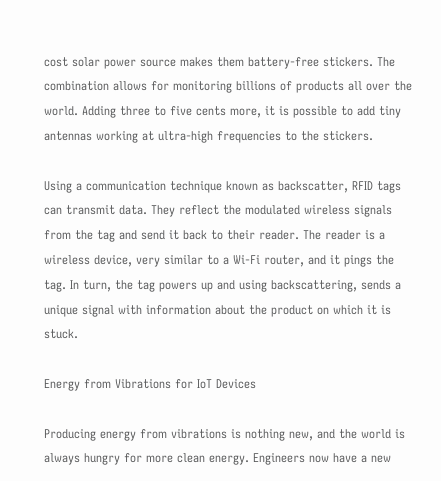cost solar power source makes them battery-free stickers. The combination allows for monitoring billions of products all over the world. Adding three to five cents more, it is possible to add tiny antennas working at ultra-high frequencies to the stickers.

Using a communication technique known as backscatter, RFID tags can transmit data. They reflect the modulated wireless signals from the tag and send it back to their reader. The reader is a wireless device, very similar to a Wi-Fi router, and it pings the tag. In turn, the tag powers up and using backscattering, sends a unique signal with information about the product on which it is stuck.

Energy from Vibrations for IoT Devices

Producing energy from vibrations is nothing new, and the world is always hungry for more clean energy. Engineers now have a new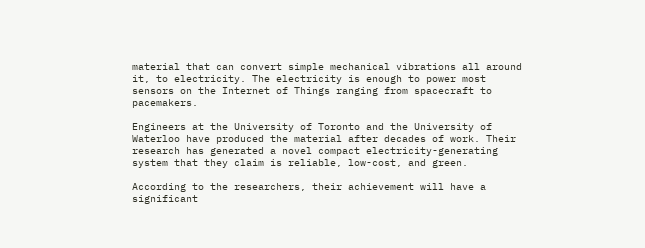material that can convert simple mechanical vibrations all around it, to electricity. The electricity is enough to power most sensors on the Internet of Things ranging from spacecraft to pacemakers.

Engineers at the University of Toronto and the University of Waterloo have produced the material after decades of work. Their research has generated a novel compact electricity-generating system that they claim is reliable, low-cost, and green.

According to the researchers, their achievement will have a significant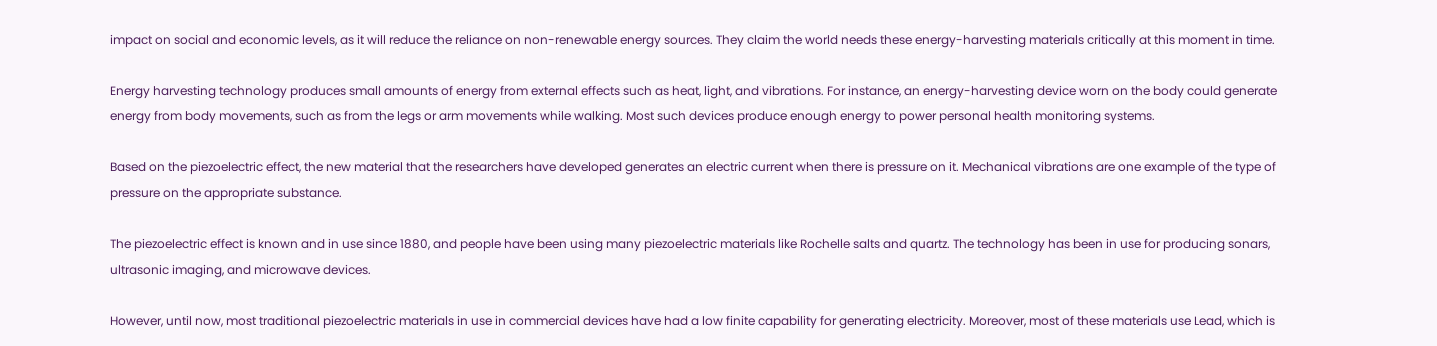impact on social and economic levels, as it will reduce the reliance on non-renewable energy sources. They claim the world needs these energy-harvesting materials critically at this moment in time.

Energy harvesting technology produces small amounts of energy from external effects such as heat, light, and vibrations. For instance, an energy-harvesting device worn on the body could generate energy from body movements, such as from the legs or arm movements while walking. Most such devices produce enough energy to power personal health monitoring systems.

Based on the piezoelectric effect, the new material that the researchers have developed generates an electric current when there is pressure on it. Mechanical vibrations are one example of the type of pressure on the appropriate substance.

The piezoelectric effect is known and in use since 1880, and people have been using many piezoelectric materials like Rochelle salts and quartz. The technology has been in use for producing sonars, ultrasonic imaging, and microwave devices.

However, until now, most traditional piezoelectric materials in use in commercial devices have had a low finite capability for generating electricity. Moreover, most of these materials use Lead, which is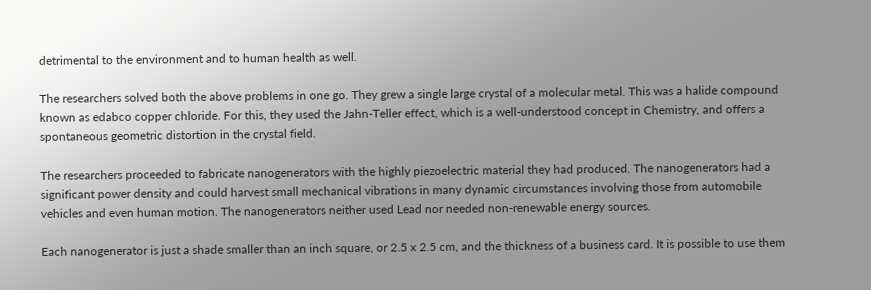detrimental to the environment and to human health as well.

The researchers solved both the above problems in one go. They grew a single large crystal of a molecular metal. This was a halide compound known as edabco copper chloride. For this, they used the Jahn-Teller effect, which is a well-understood concept in Chemistry, and offers a spontaneous geometric distortion in the crystal field.

The researchers proceeded to fabricate nanogenerators with the highly piezoelectric material they had produced. The nanogenerators had a significant power density and could harvest small mechanical vibrations in many dynamic circumstances involving those from automobile vehicles and even human motion. The nanogenerators neither used Lead nor needed non-renewable energy sources.

Each nanogenerator is just a shade smaller than an inch square, or 2.5 x 2.5 cm, and the thickness of a business card. It is possible to use them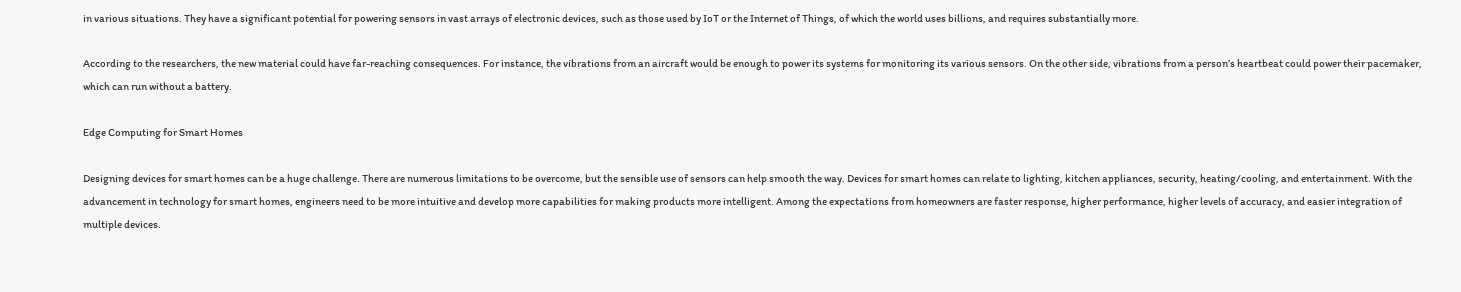in various situations. They have a significant potential for powering sensors in vast arrays of electronic devices, such as those used by IoT or the Internet of Things, of which the world uses billions, and requires substantially more.

According to the researchers, the new material could have far-reaching consequences. For instance, the vibrations from an aircraft would be enough to power its systems for monitoring its various sensors. On the other side, vibrations from a person’s heartbeat could power their pacemaker, which can run without a battery.

Edge Computing for Smart Homes

Designing devices for smart homes can be a huge challenge. There are numerous limitations to be overcome, but the sensible use of sensors can help smooth the way. Devices for smart homes can relate to lighting, kitchen appliances, security, heating/cooling, and entertainment. With the advancement in technology for smart homes, engineers need to be more intuitive and develop more capabilities for making products more intelligent. Among the expectations from homeowners are faster response, higher performance, higher levels of accuracy, and easier integration of multiple devices.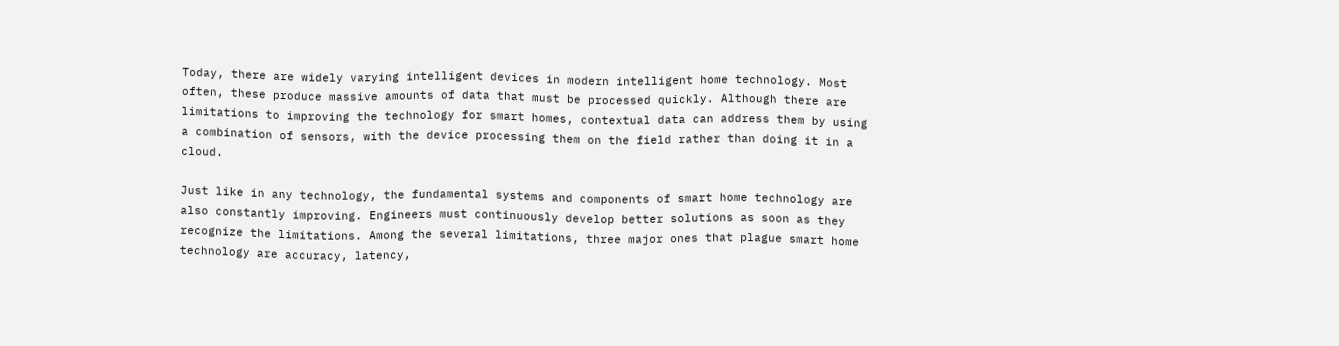Today, there are widely varying intelligent devices in modern intelligent home technology. Most often, these produce massive amounts of data that must be processed quickly. Although there are limitations to improving the technology for smart homes, contextual data can address them by using a combination of sensors, with the device processing them on the field rather than doing it in a cloud.

Just like in any technology, the fundamental systems and components of smart home technology are also constantly improving. Engineers must continuously develop better solutions as soon as they recognize the limitations. Among the several limitations, three major ones that plague smart home technology are accuracy, latency,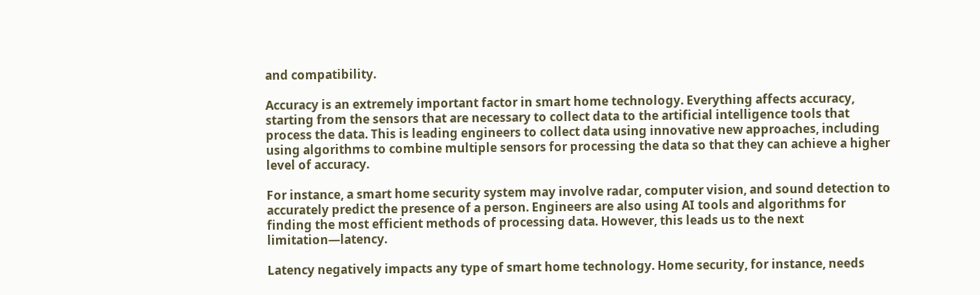and compatibility.

Accuracy is an extremely important factor in smart home technology. Everything affects accuracy, starting from the sensors that are necessary to collect data to the artificial intelligence tools that process the data. This is leading engineers to collect data using innovative new approaches, including using algorithms to combine multiple sensors for processing the data so that they can achieve a higher level of accuracy.

For instance, a smart home security system may involve radar, computer vision, and sound detection to accurately predict the presence of a person. Engineers are also using AI tools and algorithms for finding the most efficient methods of processing data. However, this leads us to the next limitation—latency.

Latency negatively impacts any type of smart home technology. Home security, for instance, needs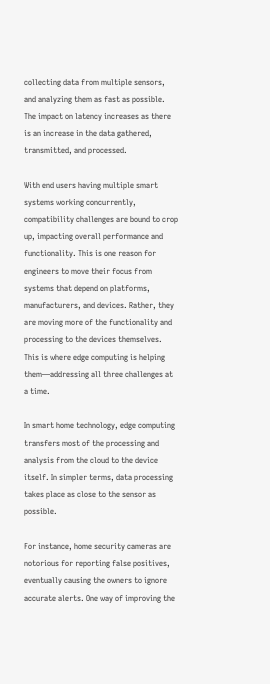collecting data from multiple sensors, and analyzing them as fast as possible. The impact on latency increases as there is an increase in the data gathered, transmitted, and processed.

With end users having multiple smart systems working concurrently, compatibility challenges are bound to crop up, impacting overall performance and functionality. This is one reason for engineers to move their focus from systems that depend on platforms, manufacturers, and devices. Rather, they are moving more of the functionality and processing to the devices themselves. This is where edge computing is helping them—addressing all three challenges at a time.

In smart home technology, edge computing transfers most of the processing and analysis from the cloud to the device itself. In simpler terms, data processing takes place as close to the sensor as possible.

For instance, home security cameras are notorious for reporting false positives, eventually causing the owners to ignore accurate alerts. One way of improving the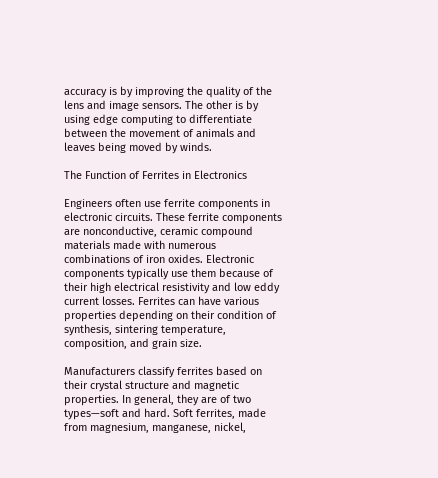accuracy is by improving the quality of the lens and image sensors. The other is by using edge computing to differentiate between the movement of animals and leaves being moved by winds.

The Function of Ferrites in Electronics

Engineers often use ferrite components in electronic circuits. These ferrite components are nonconductive, ceramic compound materials made with numerous combinations of iron oxides. Electronic components typically use them because of their high electrical resistivity and low eddy current losses. Ferrites can have various properties depending on their condition of synthesis, sintering temperature, composition, and grain size.

Manufacturers classify ferrites based on their crystal structure and magnetic properties. In general, they are of two types—soft and hard. Soft ferrites, made from magnesium, manganese, nickel,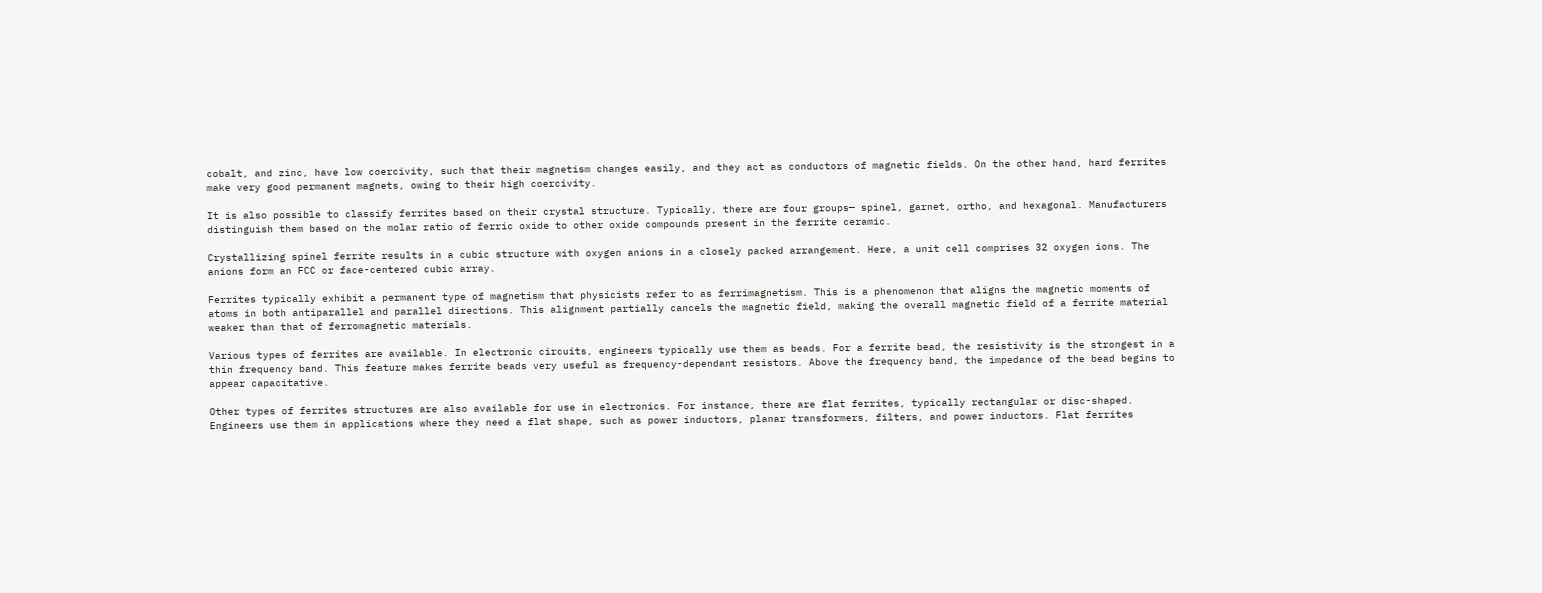cobalt, and zinc, have low coercivity, such that their magnetism changes easily, and they act as conductors of magnetic fields. On the other hand, hard ferrites make very good permanent magnets, owing to their high coercivity.

It is also possible to classify ferrites based on their crystal structure. Typically, there are four groups— spinel, garnet, ortho, and hexagonal. Manufacturers distinguish them based on the molar ratio of ferric oxide to other oxide compounds present in the ferrite ceramic.

Crystallizing spinel ferrite results in a cubic structure with oxygen anions in a closely packed arrangement. Here, a unit cell comprises 32 oxygen ions. The anions form an FCC or face-centered cubic array.

Ferrites typically exhibit a permanent type of magnetism that physicists refer to as ferrimagnetism. This is a phenomenon that aligns the magnetic moments of atoms in both antiparallel and parallel directions. This alignment partially cancels the magnetic field, making the overall magnetic field of a ferrite material weaker than that of ferromagnetic materials.

Various types of ferrites are available. In electronic circuits, engineers typically use them as beads. For a ferrite bead, the resistivity is the strongest in a thin frequency band. This feature makes ferrite beads very useful as frequency-dependant resistors. Above the frequency band, the impedance of the bead begins to appear capacitative.

Other types of ferrites structures are also available for use in electronics. For instance, there are flat ferrites, typically rectangular or disc-shaped. Engineers use them in applications where they need a flat shape, such as power inductors, planar transformers, filters, and power inductors. Flat ferrites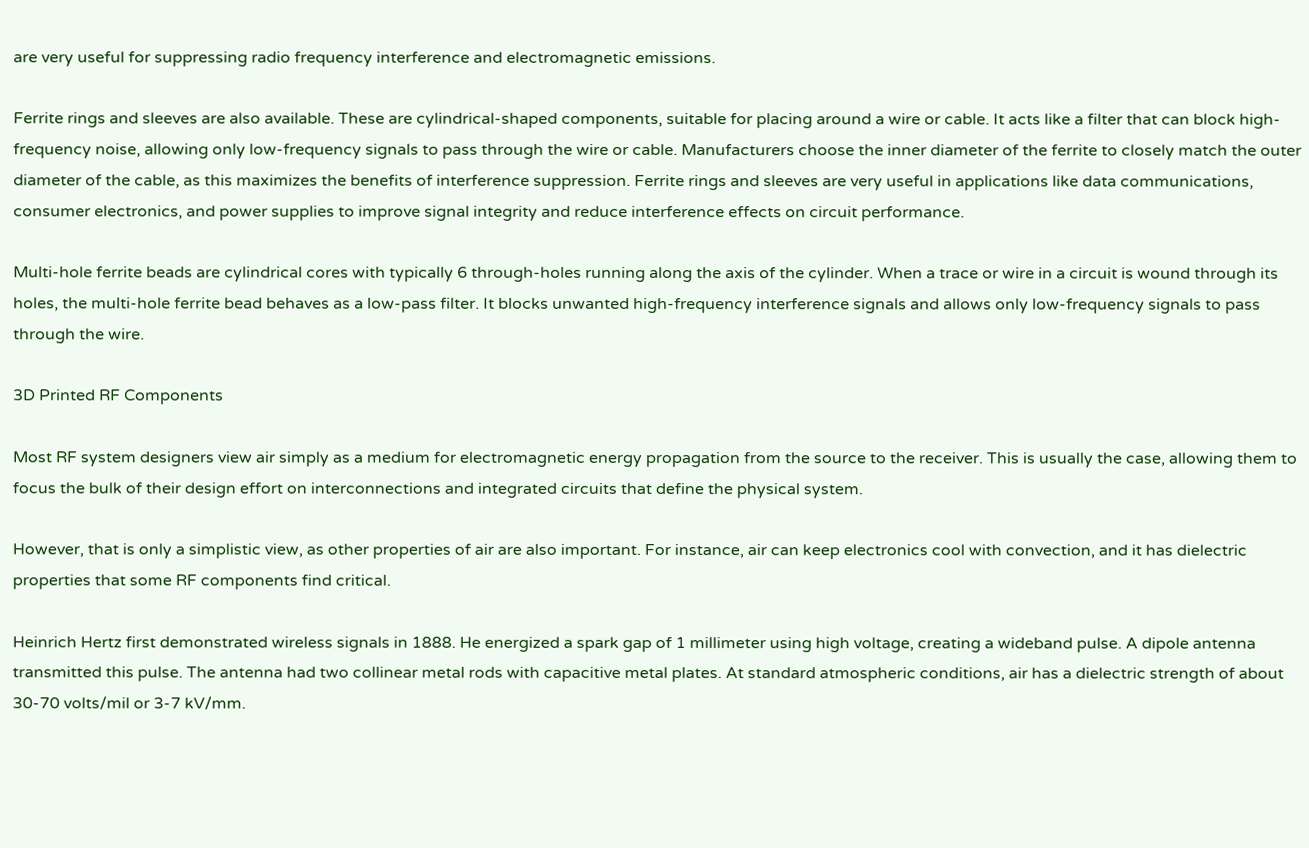are very useful for suppressing radio frequency interference and electromagnetic emissions.

Ferrite rings and sleeves are also available. These are cylindrical-shaped components, suitable for placing around a wire or cable. It acts like a filter that can block high-frequency noise, allowing only low-frequency signals to pass through the wire or cable. Manufacturers choose the inner diameter of the ferrite to closely match the outer diameter of the cable, as this maximizes the benefits of interference suppression. Ferrite rings and sleeves are very useful in applications like data communications, consumer electronics, and power supplies to improve signal integrity and reduce interference effects on circuit performance.

Multi-hole ferrite beads are cylindrical cores with typically 6 through-holes running along the axis of the cylinder. When a trace or wire in a circuit is wound through its holes, the multi-hole ferrite bead behaves as a low-pass filter. It blocks unwanted high-frequency interference signals and allows only low-frequency signals to pass through the wire.

3D Printed RF Components

Most RF system designers view air simply as a medium for electromagnetic energy propagation from the source to the receiver. This is usually the case, allowing them to focus the bulk of their design effort on interconnections and integrated circuits that define the physical system.

However, that is only a simplistic view, as other properties of air are also important. For instance, air can keep electronics cool with convection, and it has dielectric properties that some RF components find critical.

Heinrich Hertz first demonstrated wireless signals in 1888. He energized a spark gap of 1 millimeter using high voltage, creating a wideband pulse. A dipole antenna transmitted this pulse. The antenna had two collinear metal rods with capacitive metal plates. At standard atmospheric conditions, air has a dielectric strength of about 30-70 volts/mil or 3-7 kV/mm.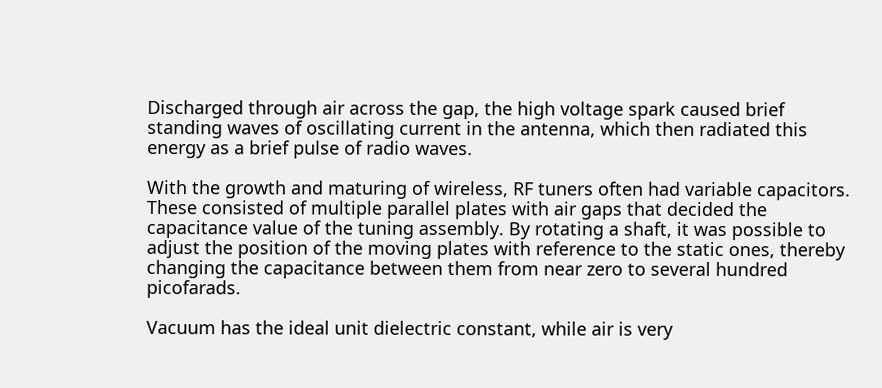Discharged through air across the gap, the high voltage spark caused brief standing waves of oscillating current in the antenna, which then radiated this energy as a brief pulse of radio waves.

With the growth and maturing of wireless, RF tuners often had variable capacitors. These consisted of multiple parallel plates with air gaps that decided the capacitance value of the tuning assembly. By rotating a shaft, it was possible to adjust the position of the moving plates with reference to the static ones, thereby changing the capacitance between them from near zero to several hundred picofarads.

Vacuum has the ideal unit dielectric constant, while air is very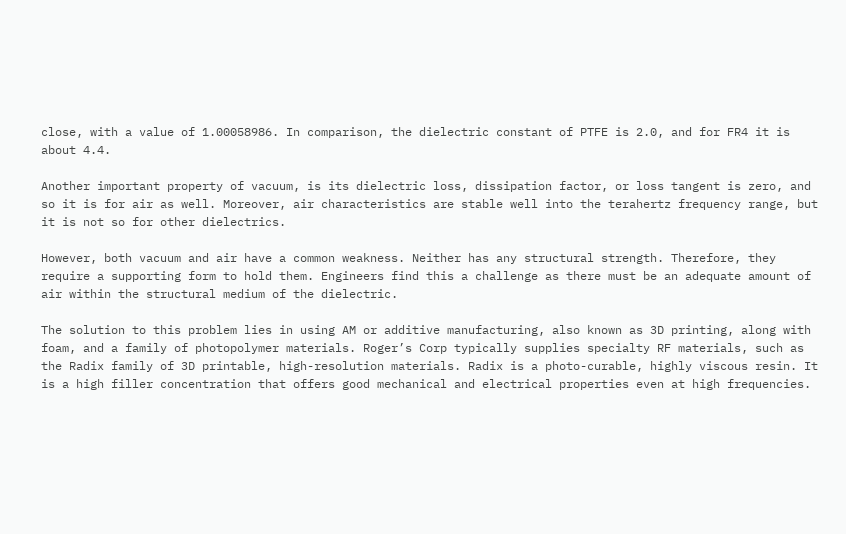close, with a value of 1.00058986. In comparison, the dielectric constant of PTFE is 2.0, and for FR4 it is about 4.4.

Another important property of vacuum, is its dielectric loss, dissipation factor, or loss tangent is zero, and so it is for air as well. Moreover, air characteristics are stable well into the terahertz frequency range, but it is not so for other dielectrics.

However, both vacuum and air have a common weakness. Neither has any structural strength. Therefore, they require a supporting form to hold them. Engineers find this a challenge as there must be an adequate amount of air within the structural medium of the dielectric.

The solution to this problem lies in using AM or additive manufacturing, also known as 3D printing, along with foam, and a family of photopolymer materials. Roger’s Corp typically supplies specialty RF materials, such as the Radix family of 3D printable, high-resolution materials. Radix is a photo-curable, highly viscous resin. It is a high filler concentration that offers good mechanical and electrical properties even at high frequencies.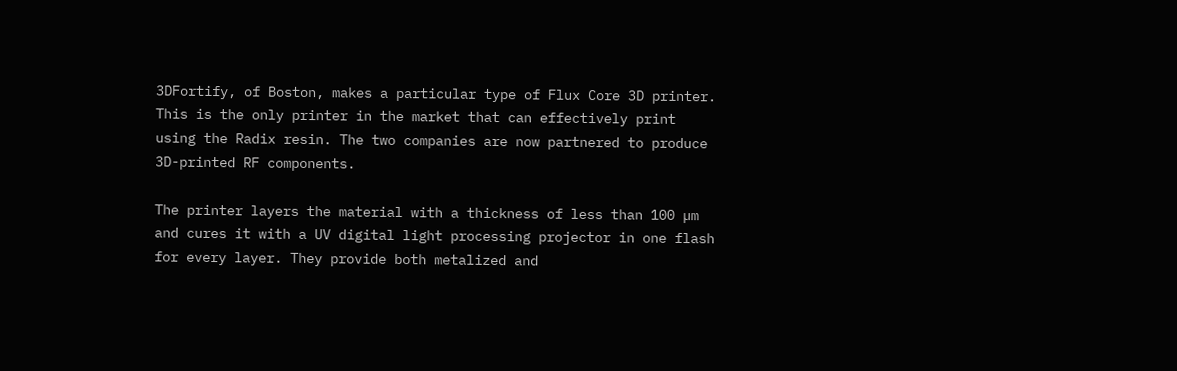3DFortify, of Boston, makes a particular type of Flux Core 3D printer. This is the only printer in the market that can effectively print using the Radix resin. The two companies are now partnered to produce 3D-printed RF components.

The printer layers the material with a thickness of less than 100 µm and cures it with a UV digital light processing projector in one flash for every layer. They provide both metalized and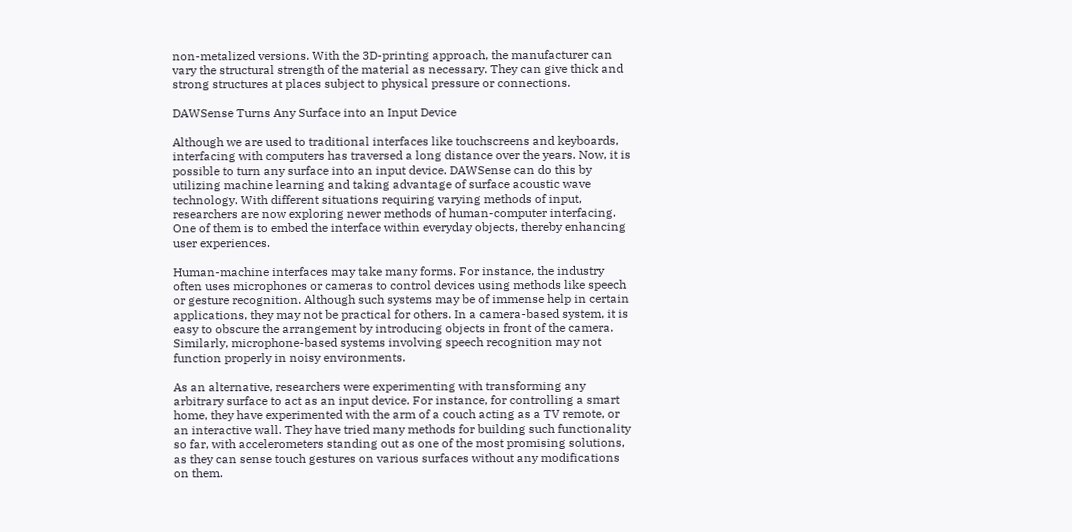non-metalized versions. With the 3D-printing approach, the manufacturer can vary the structural strength of the material as necessary. They can give thick and strong structures at places subject to physical pressure or connections.

DAWSense Turns Any Surface into an Input Device

Although we are used to traditional interfaces like touchscreens and keyboards, interfacing with computers has traversed a long distance over the years. Now, it is possible to turn any surface into an input device. DAWSense can do this by utilizing machine learning and taking advantage of surface acoustic wave technology. With different situations requiring varying methods of input, researchers are now exploring newer methods of human-computer interfacing. One of them is to embed the interface within everyday objects, thereby enhancing user experiences.

Human-machine interfaces may take many forms. For instance, the industry often uses microphones or cameras to control devices using methods like speech or gesture recognition. Although such systems may be of immense help in certain applications, they may not be practical for others. In a camera-based system, it is easy to obscure the arrangement by introducing objects in front of the camera. Similarly, microphone-based systems involving speech recognition may not function properly in noisy environments.

As an alternative, researchers were experimenting with transforming any arbitrary surface to act as an input device. For instance, for controlling a smart home, they have experimented with the arm of a couch acting as a TV remote, or an interactive wall. They have tried many methods for building such functionality so far, with accelerometers standing out as one of the most promising solutions, as they can sense touch gestures on various surfaces without any modifications on them.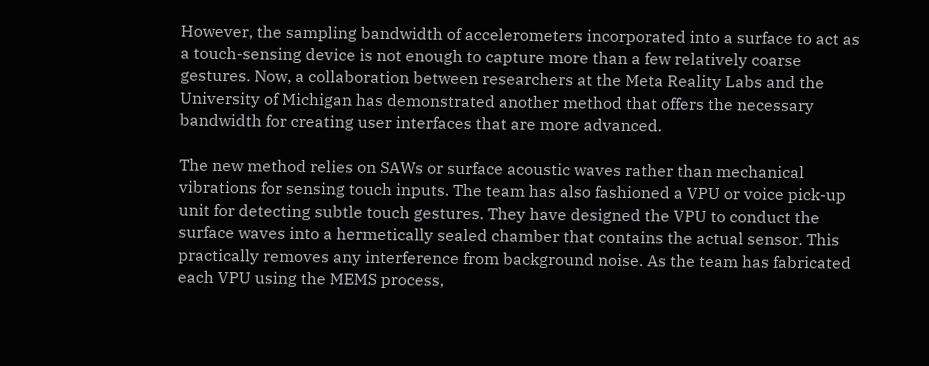However, the sampling bandwidth of accelerometers incorporated into a surface to act as a touch-sensing device is not enough to capture more than a few relatively coarse gestures. Now, a collaboration between researchers at the Meta Reality Labs and the University of Michigan has demonstrated another method that offers the necessary bandwidth for creating user interfaces that are more advanced.

The new method relies on SAWs or surface acoustic waves rather than mechanical vibrations for sensing touch inputs. The team has also fashioned a VPU or voice pick-up unit for detecting subtle touch gestures. They have designed the VPU to conduct the surface waves into a hermetically sealed chamber that contains the actual sensor. This practically removes any interference from background noise. As the team has fabricated each VPU using the MEMS process,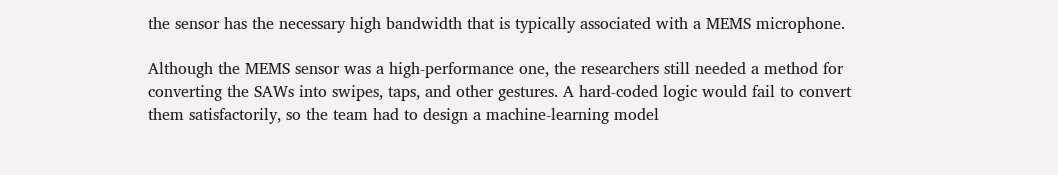the sensor has the necessary high bandwidth that is typically associated with a MEMS microphone.

Although the MEMS sensor was a high-performance one, the researchers still needed a method for converting the SAWs into swipes, taps, and other gestures. A hard-coded logic would fail to convert them satisfactorily, so the team had to design a machine-learning model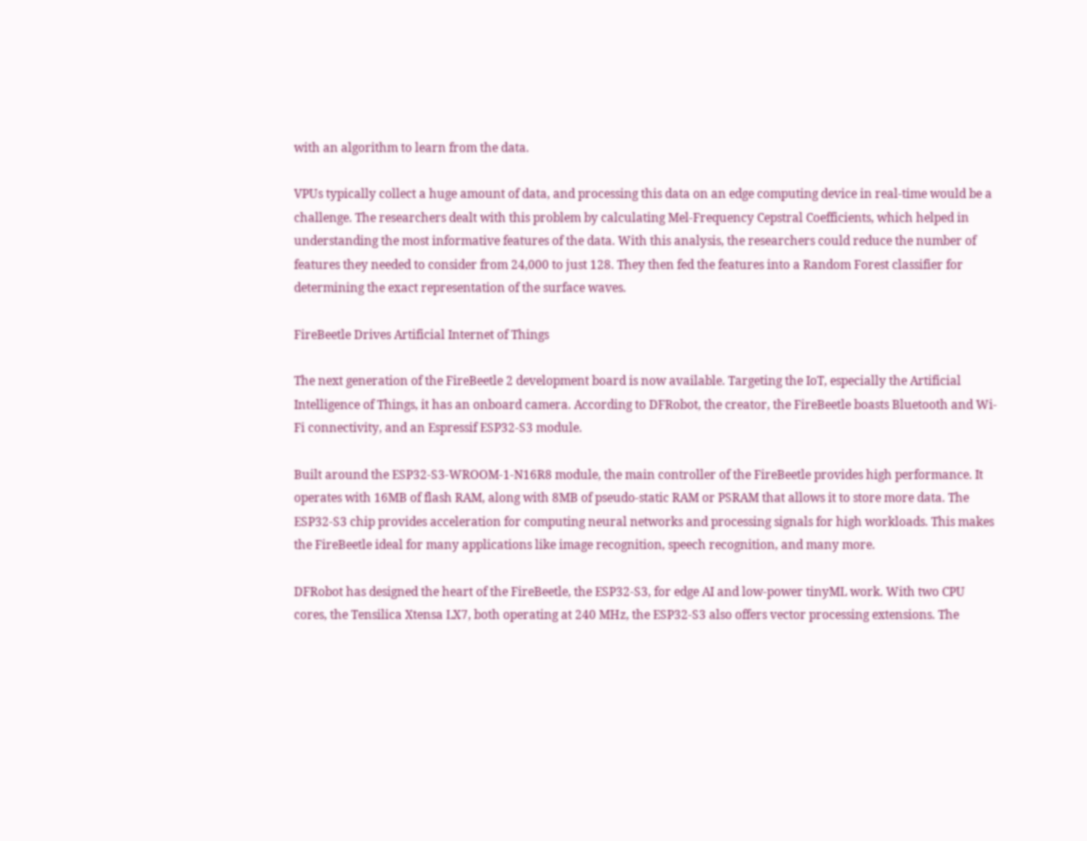with an algorithm to learn from the data.

VPUs typically collect a huge amount of data, and processing this data on an edge computing device in real-time would be a challenge. The researchers dealt with this problem by calculating Mel-Frequency Cepstral Coefficients, which helped in understanding the most informative features of the data. With this analysis, the researchers could reduce the number of features they needed to consider from 24,000 to just 128. They then fed the features into a Random Forest classifier for determining the exact representation of the surface waves.

FireBeetle Drives Artificial Internet of Things

The next generation of the FireBeetle 2 development board is now available. Targeting the IoT, especially the Artificial Intelligence of Things, it has an onboard camera. According to DFRobot, the creator, the FireBeetle boasts Bluetooth and Wi-Fi connectivity, and an Espressif ESP32-S3 module.

Built around the ESP32-S3-WROOM-1-N16R8 module, the main controller of the FireBeetle provides high performance. It operates with 16MB of flash RAM, along with 8MB of pseudo-static RAM or PSRAM that allows it to store more data. The ESP32-S3 chip provides acceleration for computing neural networks and processing signals for high workloads. This makes the FireBeetle ideal for many applications like image recognition, speech recognition, and many more.

DFRobot has designed the heart of the FireBeetle, the ESP32-S3, for edge AI and low-power tinyML work. With two CPU cores, the Tensilica Xtensa LX7, both operating at 240 MHz, the ESP32-S3 also offers vector processing extensions. The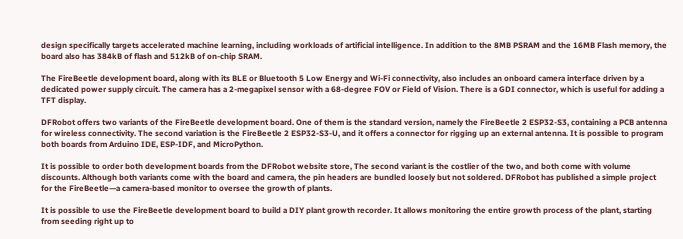design specifically targets accelerated machine learning, including workloads of artificial intelligence. In addition to the 8MB PSRAM and the 16MB Flash memory, the board also has 384kB of flash and 512kB of on-chip SRAM.

The FireBeetle development board, along with its BLE or Bluetooth 5 Low Energy and Wi-Fi connectivity, also includes an onboard camera interface driven by a dedicated power supply circuit. The camera has a 2-megapixel sensor with a 68-degree FOV or Field of Vision. There is a GDI connector, which is useful for adding a TFT display.

DFRobot offers two variants of the FireBeetle development board. One of them is the standard version, namely the FireBeetle 2 ESP32-S3, containing a PCB antenna for wireless connectivity. The second variation is the FireBeetle 2 ESP32-S3-U, and it offers a connector for rigging up an external antenna. It is possible to program both boards from Arduino IDE, ESP-IDF, and MicroPython.

It is possible to order both development boards from the DFRobot website store, The second variant is the costlier of the two, and both come with volume discounts. Although both variants come with the board and camera, the pin headers are bundled loosely but not soldered. DFRobot has published a simple project for the FireBeetle—a camera-based monitor to oversee the growth of plants.

It is possible to use the FireBeetle development board to build a DIY plant growth recorder. It allows monitoring the entire growth process of the plant, starting from seeding right up to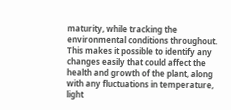maturity, while tracking the environmental conditions throughout. This makes it possible to identify any changes easily that could affect the health and growth of the plant, along with any fluctuations in temperature, light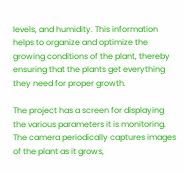levels, and humidity. This information helps to organize and optimize the growing conditions of the plant, thereby ensuring that the plants get everything they need for proper growth.

The project has a screen for displaying the various parameters it is monitoring. The camera periodically captures images of the plant as it grows,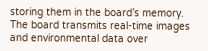storing them in the board’s memory. The board transmits real-time images and environmental data over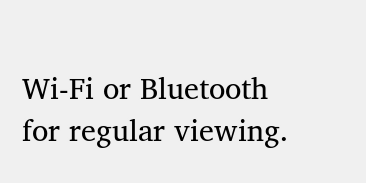Wi-Fi or Bluetooth for regular viewing.